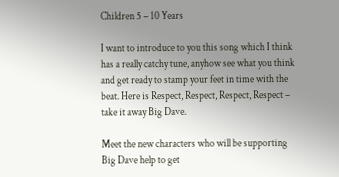Children 5 – 10 Years

I want to introduce to you this song which I think has a really catchy tune, anyhow see what you think and get ready to stamp your feet in time with the beat. Here is Respect, Respect, Respect, Respect – take it away Big Dave.

Meet the new characters who will be supporting Big Dave help to get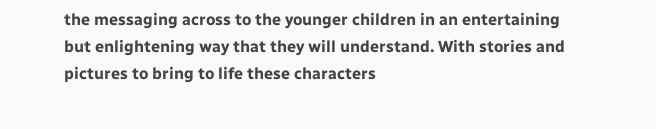the messaging across to the younger children in an entertaining but enlightening way that they will understand. With stories and pictures to bring to life these characters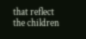that reflect the children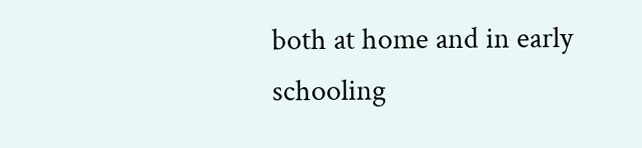both at home and in early schooling